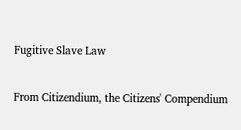Fugitive Slave Law

From Citizendium, the Citizens' Compendium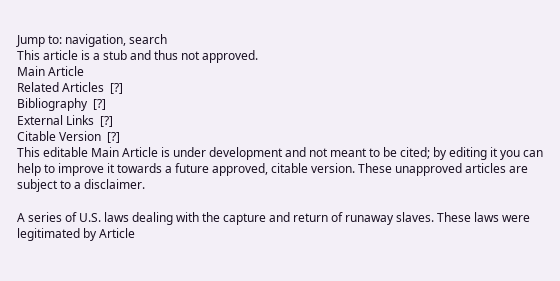Jump to: navigation, search
This article is a stub and thus not approved.
Main Article
Related Articles  [?]
Bibliography  [?]
External Links  [?]
Citable Version  [?]
This editable Main Article is under development and not meant to be cited; by editing it you can help to improve it towards a future approved, citable version. These unapproved articles are subject to a disclaimer.

A series of U.S. laws dealing with the capture and return of runaway slaves. These laws were legitimated by Article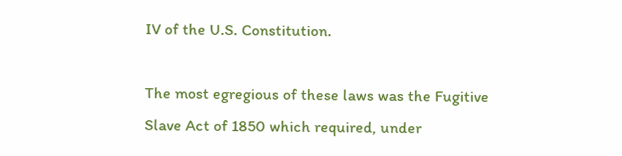IV of the U.S. Constitution.

The most egregious of these laws was the Fugitive Slave Act of 1850 which required, under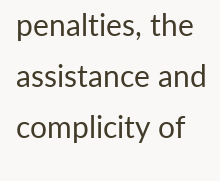penalties, the assistance and complicity of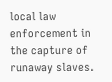local law enforcement in the capture of runaway slaves.